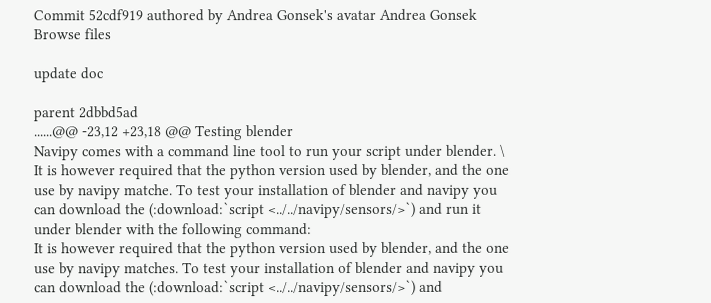Commit 52cdf919 authored by Andrea Gonsek's avatar Andrea Gonsek
Browse files

update doc

parent 2dbbd5ad
......@@ -23,12 +23,18 @@ Testing blender
Navipy comes with a command line tool to run your script under blender. \
It is however required that the python version used by blender, and the one use by navipy matche. To test your installation of blender and navipy you can download the (:download:`script <../../navipy/sensors/>`) and run it under blender with the following command:
It is however required that the python version used by blender, and the one use by navipy matches. To test your installation of blender and navipy you can download the (:download:`script <../../navipy/sensors/>`) and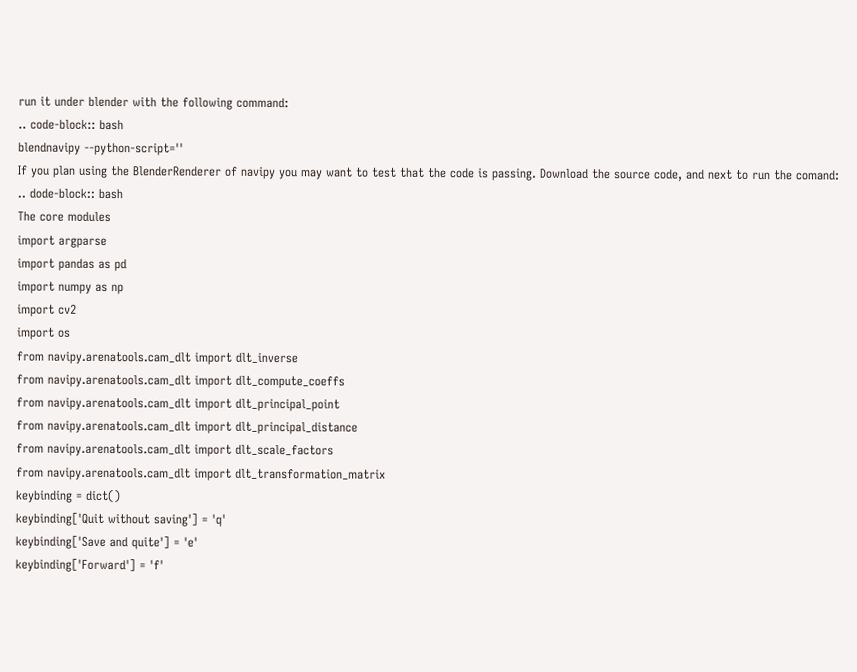run it under blender with the following command:
.. code-block:: bash
blendnavipy --python-script=''
If you plan using the BlenderRenderer of navipy you may want to test that the code is passing. Download the source code, and next to run the comand:
.. dode-block:: bash
The core modules
import argparse
import pandas as pd
import numpy as np
import cv2
import os
from navipy.arenatools.cam_dlt import dlt_inverse
from navipy.arenatools.cam_dlt import dlt_compute_coeffs
from navipy.arenatools.cam_dlt import dlt_principal_point
from navipy.arenatools.cam_dlt import dlt_principal_distance
from navipy.arenatools.cam_dlt import dlt_scale_factors
from navipy.arenatools.cam_dlt import dlt_transformation_matrix
keybinding = dict()
keybinding['Quit without saving'] = 'q'
keybinding['Save and quite'] = 'e'
keybinding['Forward'] = 'f'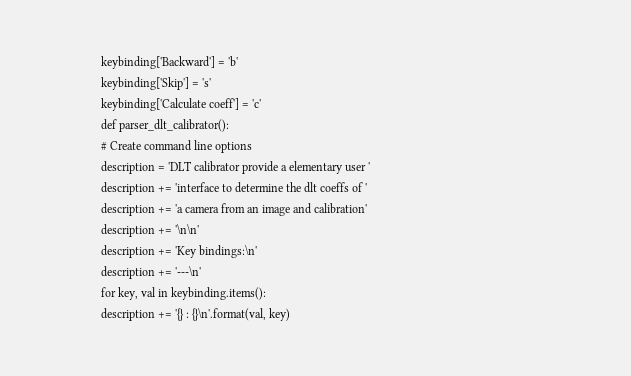keybinding['Backward'] = 'b'
keybinding['Skip'] = 's'
keybinding['Calculate coeff'] = 'c'
def parser_dlt_calibrator():
# Create command line options
description = 'DLT calibrator provide a elementary user '
description += 'interface to determine the dlt coeffs of '
description += 'a camera from an image and calibration'
description += '\n\n'
description += 'Key bindings:\n'
description += '---\n'
for key, val in keybinding.items():
description += '{} : {}\n'.format(val, key)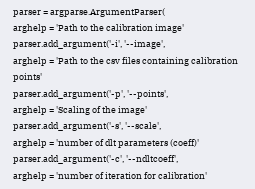parser = argparse.ArgumentParser(
arghelp = 'Path to the calibration image'
parser.add_argument('-i', '--image',
arghelp = 'Path to the csv files containing calibration points'
parser.add_argument('-p', '--points',
arghelp = 'Scaling of the image'
parser.add_argument('-s', '--scale',
arghelp = 'number of dlt parameters (coeff)'
parser.add_argument('-c', '--ndltcoeff',
arghelp = 'number of iteration for calibration'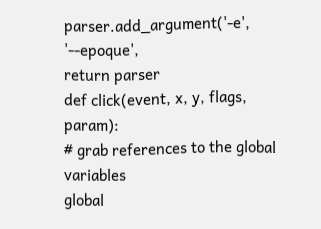parser.add_argument('-e', '--epoque',
return parser
def click(event, x, y, flags, param):
# grab references to the global variables
global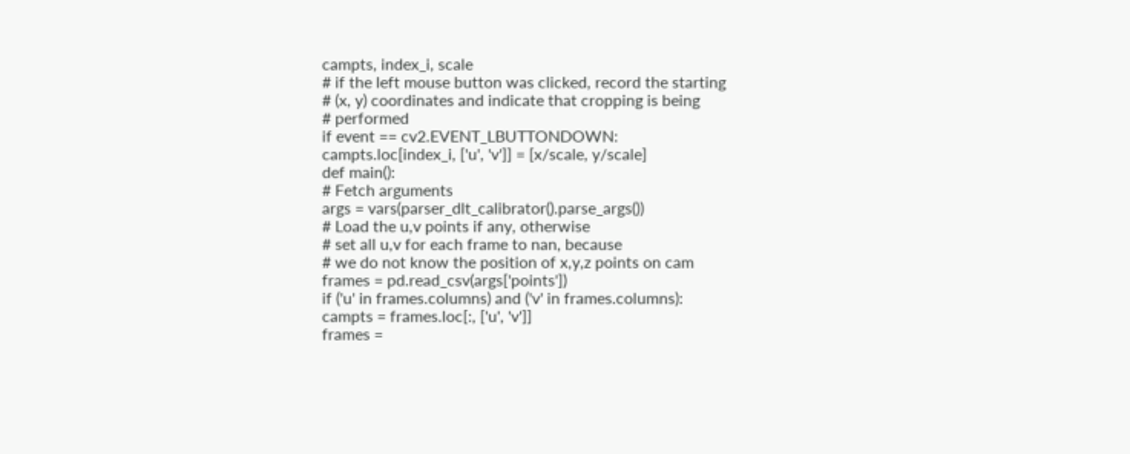campts, index_i, scale
# if the left mouse button was clicked, record the starting
# (x, y) coordinates and indicate that cropping is being
# performed
if event == cv2.EVENT_LBUTTONDOWN:
campts.loc[index_i, ['u', 'v']] = [x/scale, y/scale]
def main():
# Fetch arguments
args = vars(parser_dlt_calibrator().parse_args())
# Load the u,v points if any, otherwise
# set all u,v for each frame to nan, because
# we do not know the position of x,y,z points on cam
frames = pd.read_csv(args['points'])
if ('u' in frames.columns) and ('v' in frames.columns):
campts = frames.loc[:, ['u', 'v']]
frames =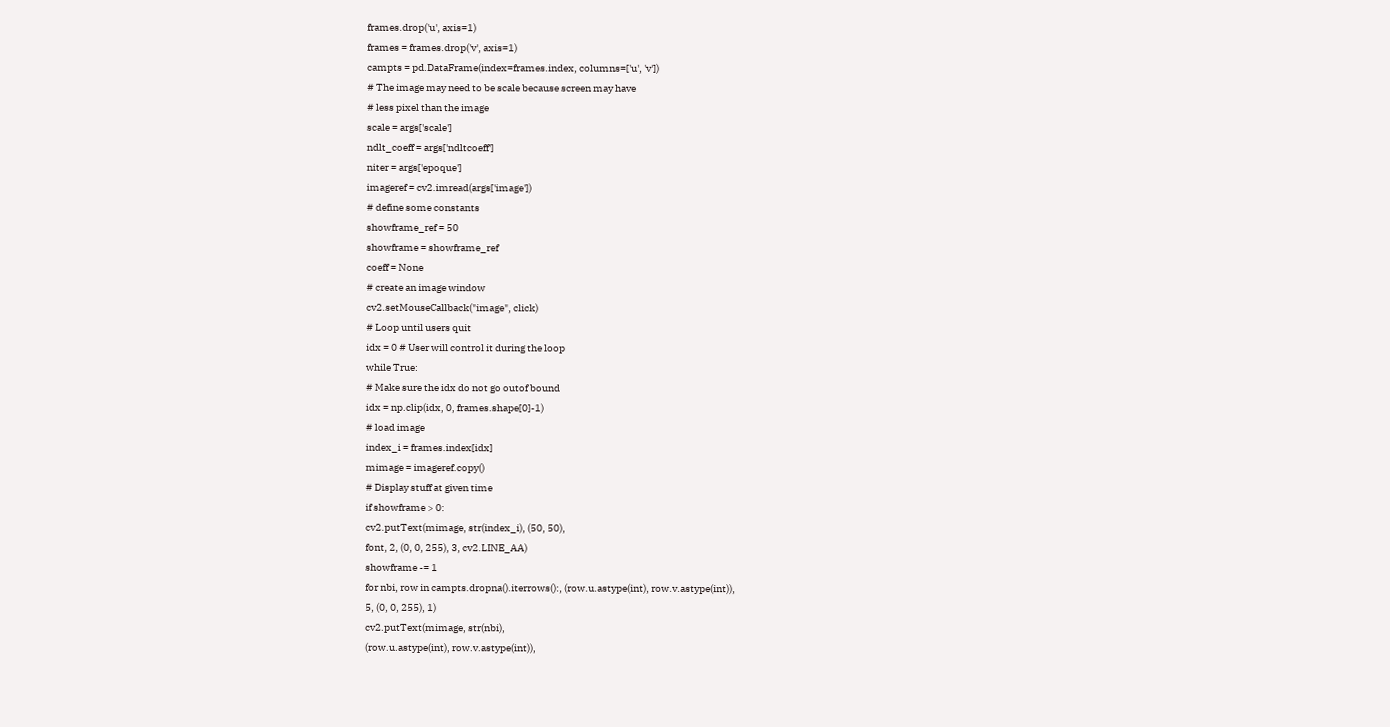frames.drop('u', axis=1)
frames = frames.drop('v', axis=1)
campts = pd.DataFrame(index=frames.index, columns=['u', 'v'])
# The image may need to be scale because screen may have
# less pixel than the image
scale = args['scale']
ndlt_coeff = args['ndltcoeff']
niter = args['epoque']
imageref = cv2.imread(args['image'])
# define some constants
showframe_ref = 50
showframe = showframe_ref
coeff = None
# create an image window
cv2.setMouseCallback("image", click)
# Loop until users quit
idx = 0 # User will control it during the loop
while True:
# Make sure the idx do not go outof bound
idx = np.clip(idx, 0, frames.shape[0]-1)
# load image
index_i = frames.index[idx]
mimage = imageref.copy()
# Display stuff at given time
if showframe > 0:
cv2.putText(mimage, str(index_i), (50, 50),
font, 2, (0, 0, 255), 3, cv2.LINE_AA)
showframe -= 1
for nbi, row in campts.dropna().iterrows():, (row.u.astype(int), row.v.astype(int)),
5, (0, 0, 255), 1)
cv2.putText(mimage, str(nbi),
(row.u.astype(int), row.v.astype(int)),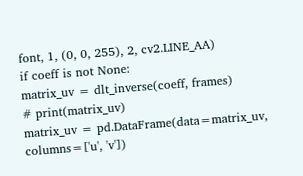font, 1, (0, 0, 255), 2, cv2.LINE_AA)
if coeff is not None:
matrix_uv = dlt_inverse(coeff, frames)
# print(matrix_uv)
matrix_uv = pd.DataFrame(data=matrix_uv,
columns=['u', 'v'])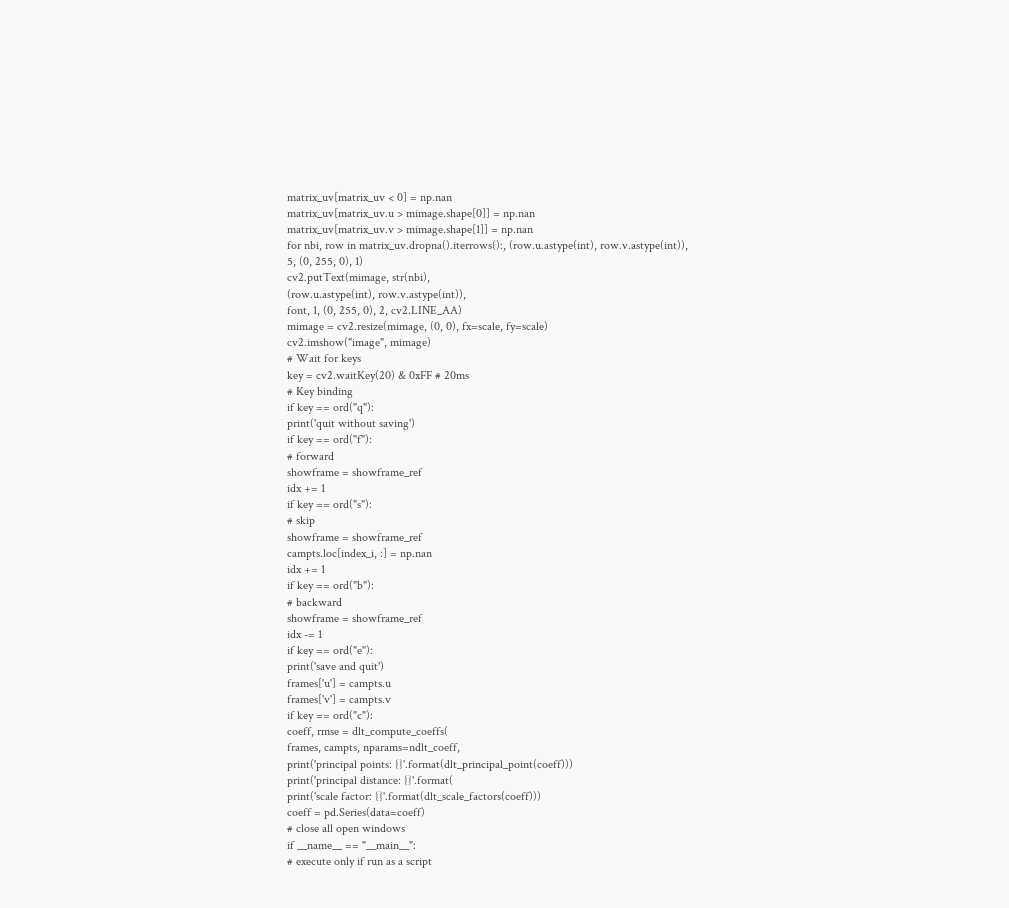matrix_uv[matrix_uv < 0] = np.nan
matrix_uv[matrix_uv.u > mimage.shape[0]] = np.nan
matrix_uv[matrix_uv.v > mimage.shape[1]] = np.nan
for nbi, row in matrix_uv.dropna().iterrows():, (row.u.astype(int), row.v.astype(int)),
5, (0, 255, 0), 1)
cv2.putText(mimage, str(nbi),
(row.u.astype(int), row.v.astype(int)),
font, 1, (0, 255, 0), 2, cv2.LINE_AA)
mimage = cv2.resize(mimage, (0, 0), fx=scale, fy=scale)
cv2.imshow("image", mimage)
# Wait for keys
key = cv2.waitKey(20) & 0xFF # 20ms
# Key binding
if key == ord("q"):
print('quit without saving')
if key == ord("f"):
# forward
showframe = showframe_ref
idx += 1
if key == ord("s"):
# skip
showframe = showframe_ref
campts.loc[index_i, :] = np.nan
idx += 1
if key == ord("b"):
# backward
showframe = showframe_ref
idx -= 1
if key == ord("e"):
print('save and quit')
frames['u'] = campts.u
frames['v'] = campts.v
if key == ord("c"):
coeff, rmse = dlt_compute_coeffs(
frames, campts, nparams=ndlt_coeff,
print('principal points: {}'.format(dlt_principal_point(coeff)))
print('principal distance: {}'.format(
print('scale factor: {}'.format(dlt_scale_factors(coeff)))
coeff = pd.Series(data=coeff)
# close all open windows
if __name__ == "__main__":
# execute only if run as a script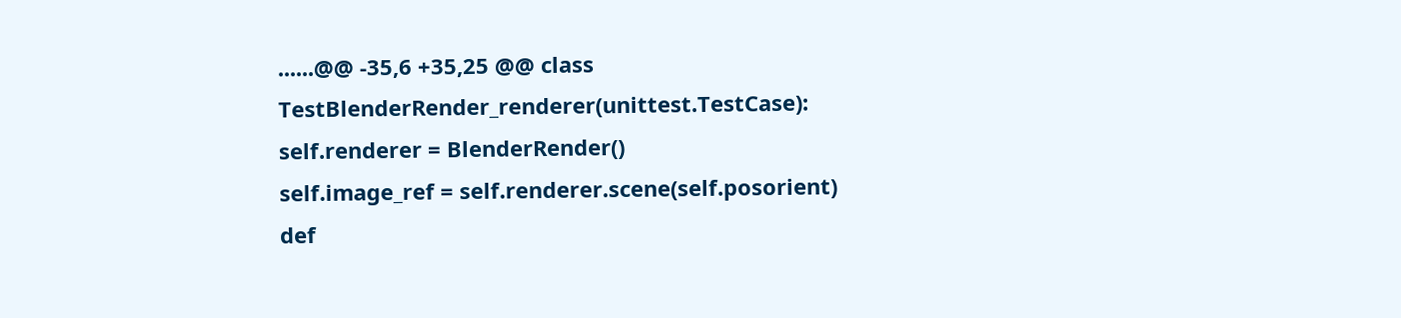......@@ -35,6 +35,25 @@ class TestBlenderRender_renderer(unittest.TestCase):
self.renderer = BlenderRender()
self.image_ref = self.renderer.scene(self.posorient)
def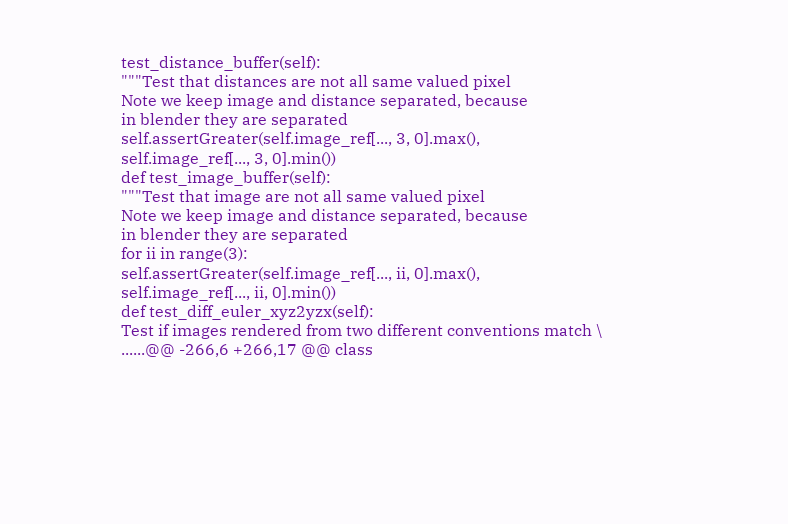test_distance_buffer(self):
"""Test that distances are not all same valued pixel
Note we keep image and distance separated, because
in blender they are separated
self.assertGreater(self.image_ref[..., 3, 0].max(),
self.image_ref[..., 3, 0].min())
def test_image_buffer(self):
"""Test that image are not all same valued pixel
Note we keep image and distance separated, because
in blender they are separated
for ii in range(3):
self.assertGreater(self.image_ref[..., ii, 0].max(),
self.image_ref[..., ii, 0].min())
def test_diff_euler_xyz2yzx(self):
Test if images rendered from two different conventions match \
......@@ -266,6 +266,17 @@ class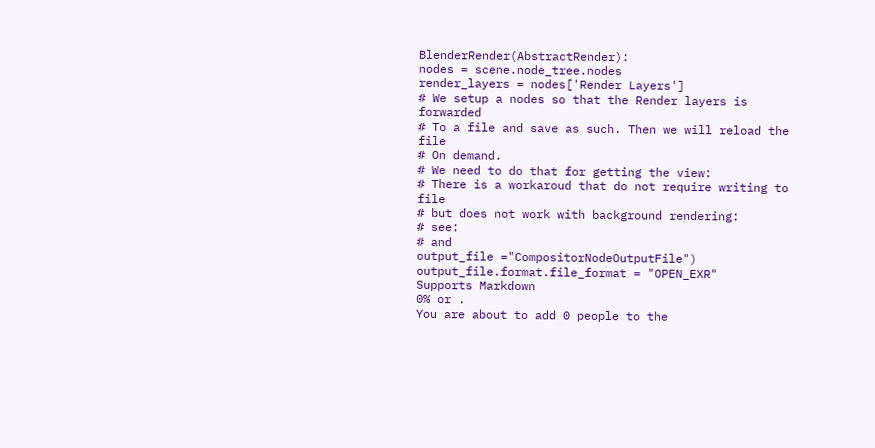BlenderRender(AbstractRender):
nodes = scene.node_tree.nodes
render_layers = nodes['Render Layers']
# We setup a nodes so that the Render layers is forwarded
# To a file and save as such. Then we will reload the file
# On demand.
# We need to do that for getting the view:
# There is a workaroud that do not require writing to file
# but does not work with background rendering:
# see:
# and
output_file ="CompositorNodeOutputFile")
output_file.format.file_format = "OPEN_EXR"
Supports Markdown
0% or .
You are about to add 0 people to the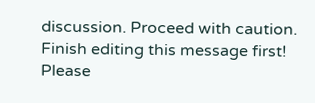discussion. Proceed with caution.
Finish editing this message first!
Please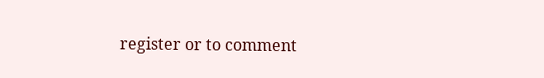register or to comment